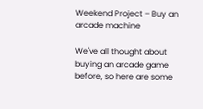Weekend Project – Buy an arcade machine

We've all thought about buying an arcade game before, so here are some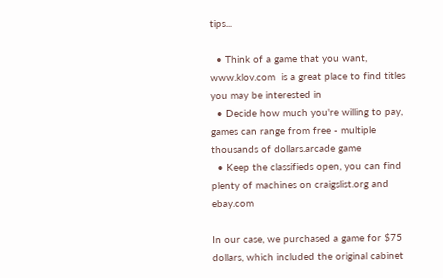tips...

  • Think of a game that you want, www.klov.com  is a great place to find titles you may be interested in
  • Decide how much you're willing to pay, games can range from free - multiple thousands of dollars.arcade game
  • Keep the classifieds open, you can find plenty of machines on craigslist.org and ebay.com

In our case, we purchased a game for $75 dollars, which included the original cabinet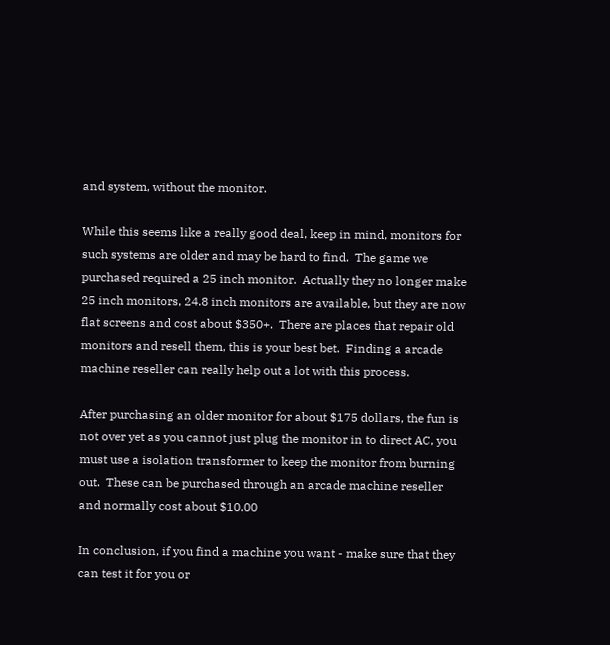and system, without the monitor.

While this seems like a really good deal, keep in mind, monitors for such systems are older and may be hard to find.  The game we purchased required a 25 inch monitor.  Actually they no longer make 25 inch monitors, 24.8 inch monitors are available, but they are now flat screens and cost about $350+.  There are places that repair old monitors and resell them, this is your best bet.  Finding a arcade machine reseller can really help out a lot with this process.

After purchasing an older monitor for about $175 dollars, the fun is not over yet as you cannot just plug the monitor in to direct AC, you must use a isolation transformer to keep the monitor from burning out.  These can be purchased through an arcade machine reseller and normally cost about $10.00

In conclusion, if you find a machine you want - make sure that they can test it for you or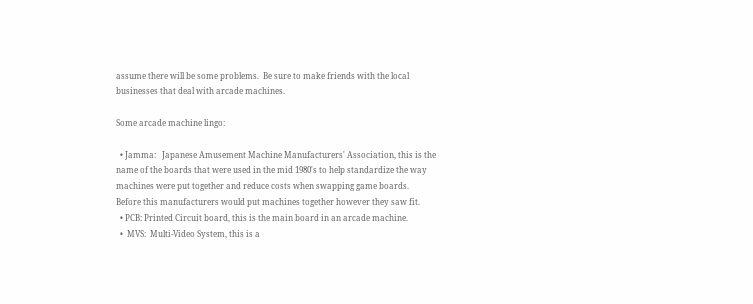assume there will be some problems.  Be sure to make friends with the local businesses that deal with arcade machines.

Some arcade machine lingo:

  • Jamma:   Japanese Amusement Machine Manufacturers' Association, this is the name of the boards that were used in the mid 1980's to help standardize the way machines were put together and reduce costs when swapping game boards.  Before this manufacturers would put machines together however they saw fit.
  • PCB: Printed Circuit board, this is the main board in an arcade machine.
  •  MVS:  Multi-Video System, this is a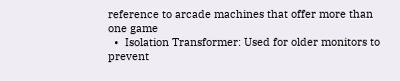reference to arcade machines that offer more than one game
  •  Isolation Transformer: Used for older monitors to prevent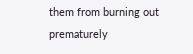them from burning out prematurely